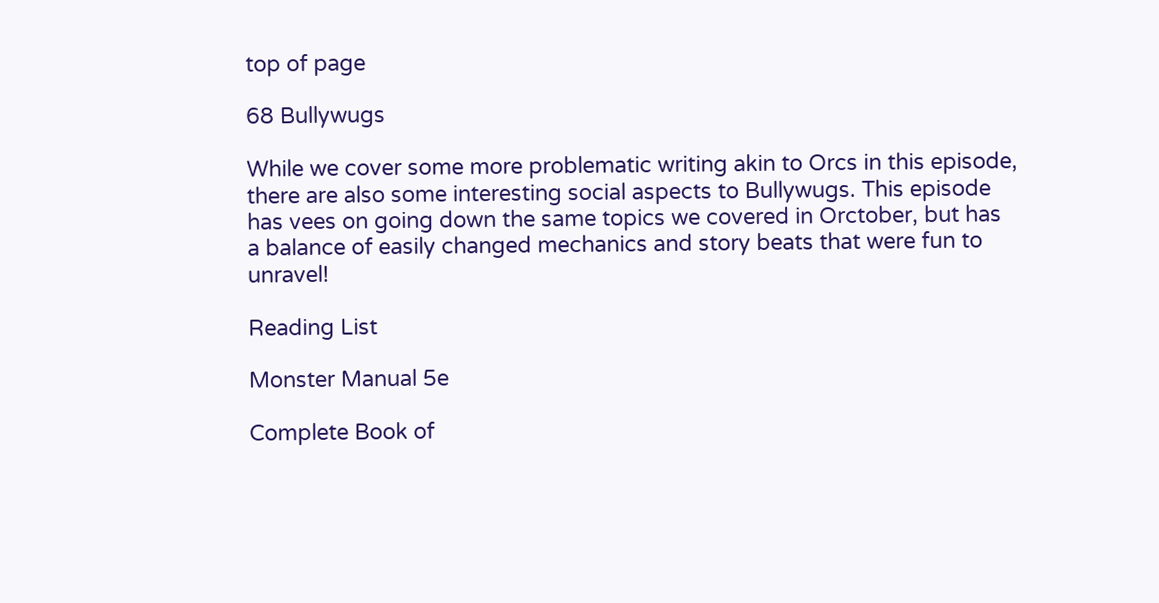top of page

68 Bullywugs

While we cover some more problematic writing akin to Orcs in this episode, there are also some interesting social aspects to Bullywugs. This episode has vees on going down the same topics we covered in Orctober, but has a balance of easily changed mechanics and story beats that were fun to unravel!

Reading List

Monster Manual 5e

Complete Book of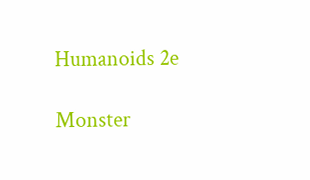Humanoids 2e

Monster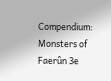Compendium: Monsters of Faerûn 3e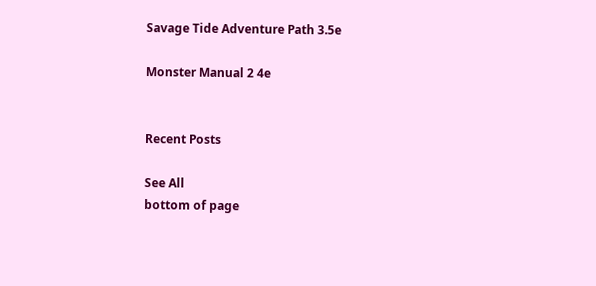Savage Tide Adventure Path 3.5e

Monster Manual 2 4e


Recent Posts

See All
bottom of page